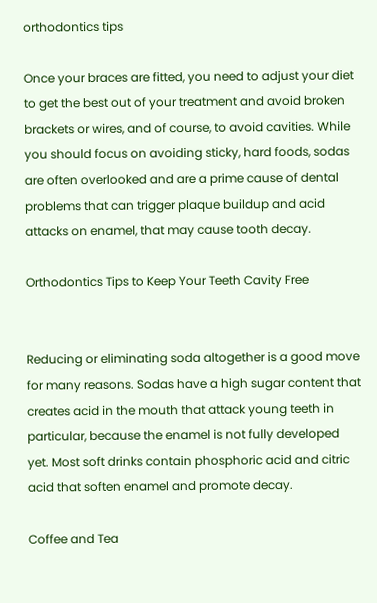orthodontics tips

Once your braces are fitted, you need to adjust your diet to get the best out of your treatment and avoid broken brackets or wires, and of course, to avoid cavities. While you should focus on avoiding sticky, hard foods, sodas are often overlooked and are a prime cause of dental problems that can trigger plaque buildup and acid attacks on enamel, that may cause tooth decay.

Orthodontics Tips to Keep Your Teeth Cavity Free


Reducing or eliminating soda altogether is a good move for many reasons. Sodas have a high sugar content that creates acid in the mouth that attack young teeth in particular, because the enamel is not fully developed yet. Most soft drinks contain phosphoric acid and citric acid that soften enamel and promote decay.

Coffee and Tea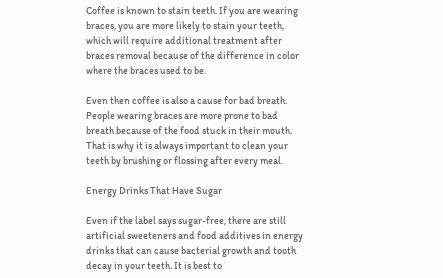Coffee is known to stain teeth. If you are wearing braces, you are more likely to stain your teeth, which will require additional treatment after braces removal because of the difference in color where the braces used to be.

Even then coffee is also a cause for bad breath. People wearing braces are more prone to bad breath because of the food stuck in their mouth. That is why it is always important to clean your teeth by brushing or flossing after every meal.

Energy Drinks That Have Sugar

Even if the label says sugar-free, there are still artificial sweeteners and food additives in energy drinks that can cause bacterial growth and tooth decay in your teeth. It is best to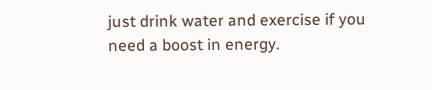just drink water and exercise if you need a boost in energy.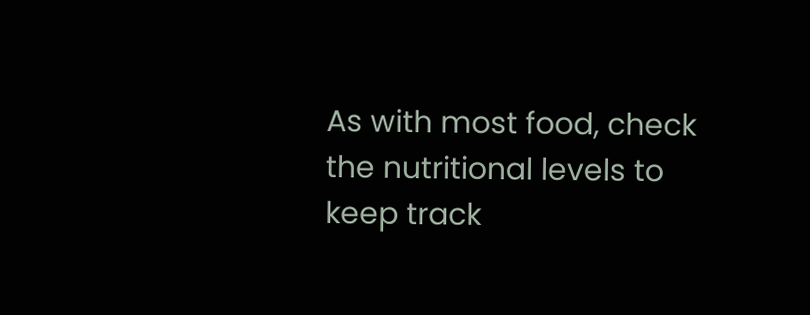As with most food, check the nutritional levels to keep track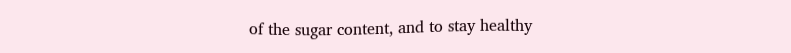of the sugar content, and to stay healthy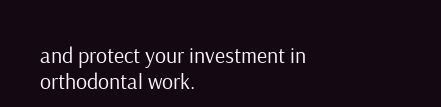and protect your investment in orthodontal work.